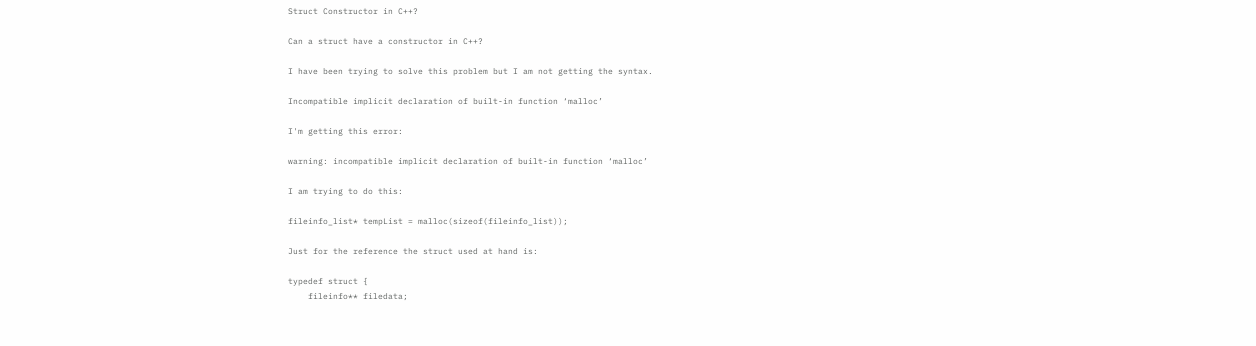Struct Constructor in C++?

Can a struct have a constructor in C++?

I have been trying to solve this problem but I am not getting the syntax.

Incompatible implicit declaration of built-in function ‘malloc’

I'm getting this error:

warning: incompatible implicit declaration of built-in function ‘malloc’

I am trying to do this:

fileinfo_list* tempList = malloc(sizeof(fileinfo_list));

Just for the reference the struct used at hand is:

typedef struct {
    fileinfo** filedata;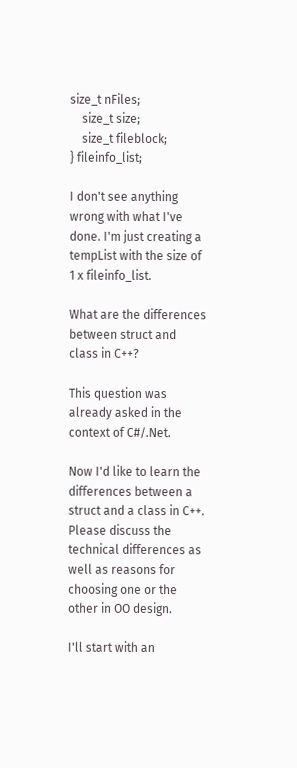size_t nFiles;
    size_t size;
    size_t fileblock;
} fileinfo_list;

I don't see anything wrong with what I've done. I'm just creating a tempList with the size of 1 x fileinfo_list.

What are the differences between struct and class in C++?

This question was already asked in the context of C#/.Net.

Now I'd like to learn the differences between a struct and a class in C++. Please discuss the technical differences as well as reasons for choosing one or the other in OO design.

I'll start with an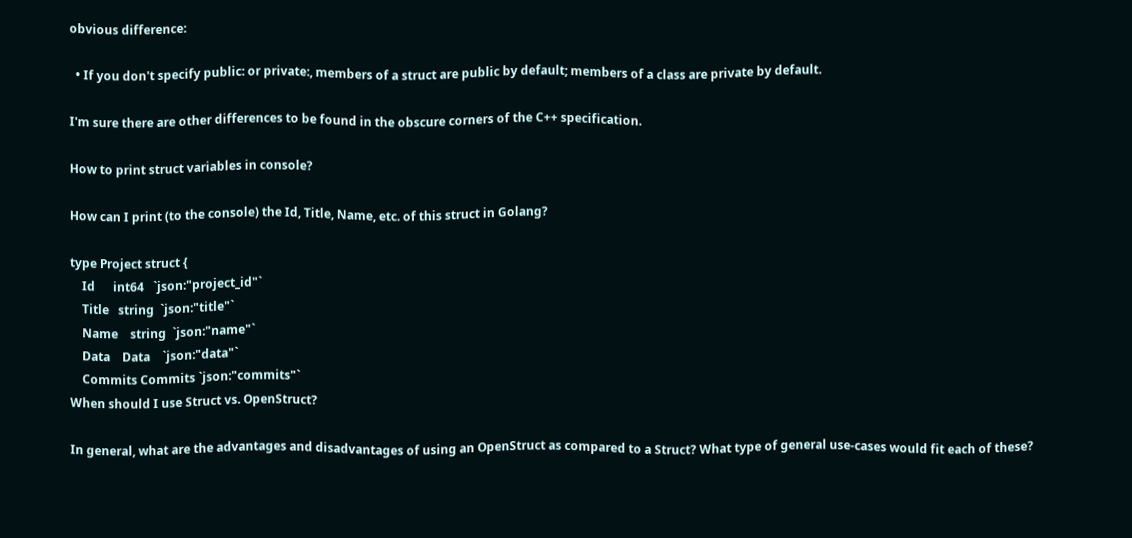obvious difference:

  • If you don't specify public: or private:, members of a struct are public by default; members of a class are private by default.

I'm sure there are other differences to be found in the obscure corners of the C++ specification.

How to print struct variables in console?

How can I print (to the console) the Id, Title, Name, etc. of this struct in Golang?

type Project struct {
    Id      int64   `json:"project_id"`
    Title   string  `json:"title"`
    Name    string  `json:"name"`
    Data    Data    `json:"data"`
    Commits Commits `json:"commits"`
When should I use Struct vs. OpenStruct?

In general, what are the advantages and disadvantages of using an OpenStruct as compared to a Struct? What type of general use-cases would fit each of these?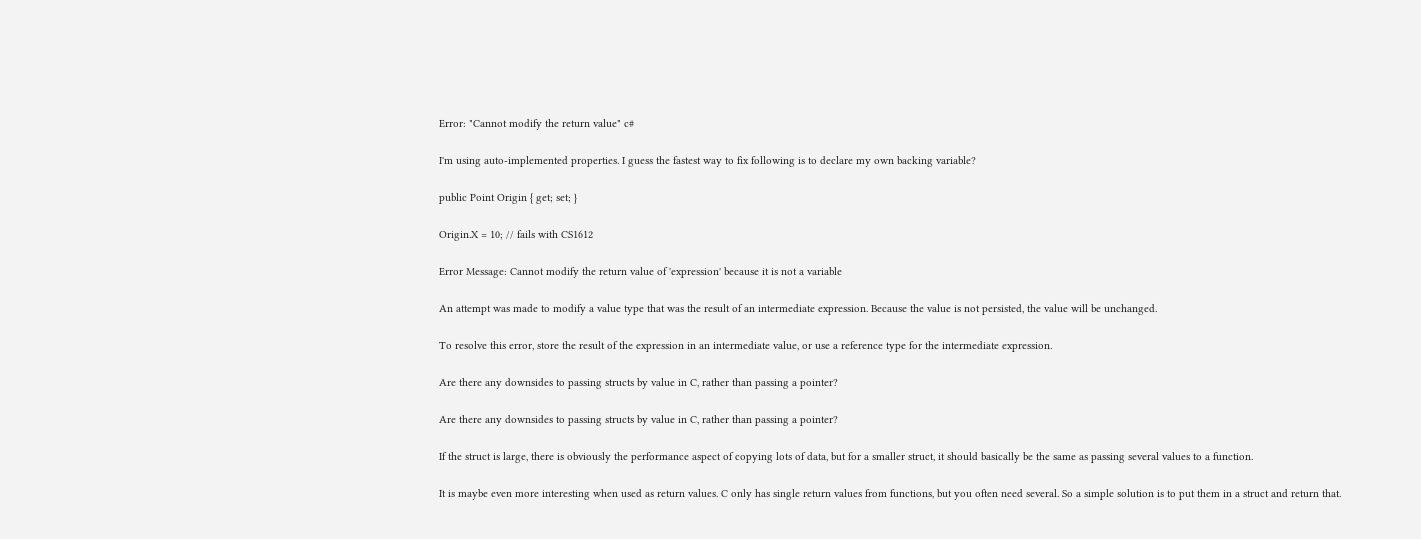Error: "Cannot modify the return value" c#

I'm using auto-implemented properties. I guess the fastest way to fix following is to declare my own backing variable?

public Point Origin { get; set; }

Origin.X = 10; // fails with CS1612

Error Message: Cannot modify the return value of 'expression' because it is not a variable

An attempt was made to modify a value type that was the result of an intermediate expression. Because the value is not persisted, the value will be unchanged.

To resolve this error, store the result of the expression in an intermediate value, or use a reference type for the intermediate expression.

Are there any downsides to passing structs by value in C, rather than passing a pointer?

Are there any downsides to passing structs by value in C, rather than passing a pointer?

If the struct is large, there is obviously the performance aspect of copying lots of data, but for a smaller struct, it should basically be the same as passing several values to a function.

It is maybe even more interesting when used as return values. C only has single return values from functions, but you often need several. So a simple solution is to put them in a struct and return that.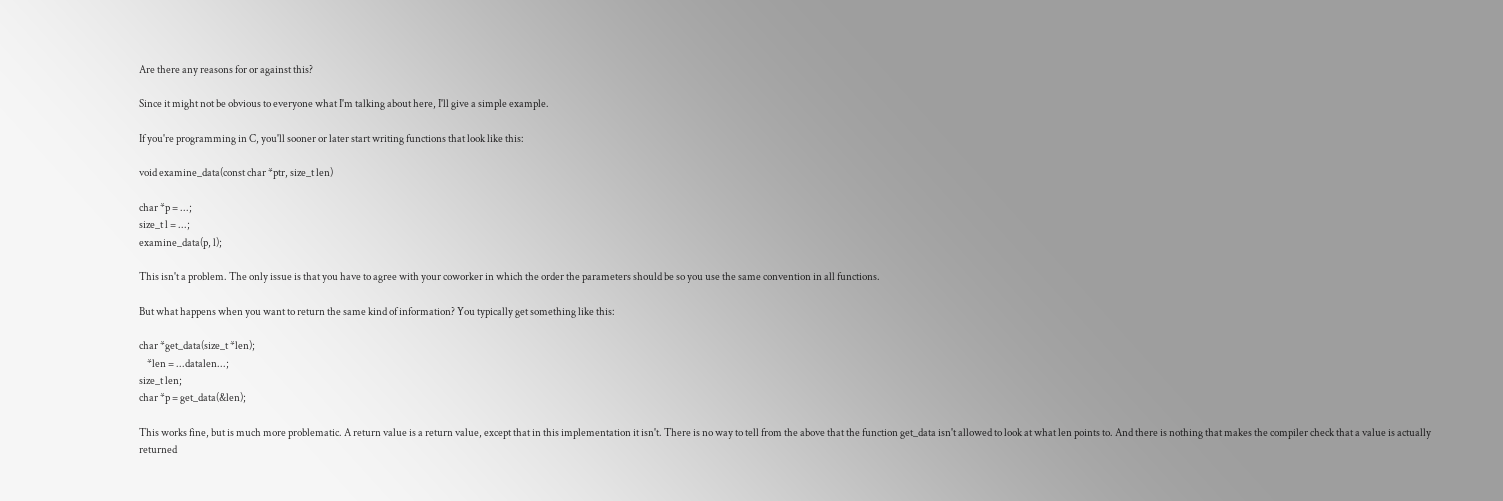Are there any reasons for or against this?

Since it might not be obvious to everyone what I'm talking about here, I'll give a simple example.

If you're programming in C, you'll sooner or later start writing functions that look like this:

void examine_data(const char *ptr, size_t len)

char *p = ...;
size_t l = ...;
examine_data(p, l);

This isn't a problem. The only issue is that you have to agree with your coworker in which the order the parameters should be so you use the same convention in all functions.

But what happens when you want to return the same kind of information? You typically get something like this:

char *get_data(size_t *len);
    *len = ...datalen...;
size_t len;
char *p = get_data(&len);

This works fine, but is much more problematic. A return value is a return value, except that in this implementation it isn't. There is no way to tell from the above that the function get_data isn't allowed to look at what len points to. And there is nothing that makes the compiler check that a value is actually returned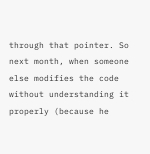through that pointer. So next month, when someone else modifies the code without understanding it properly (because he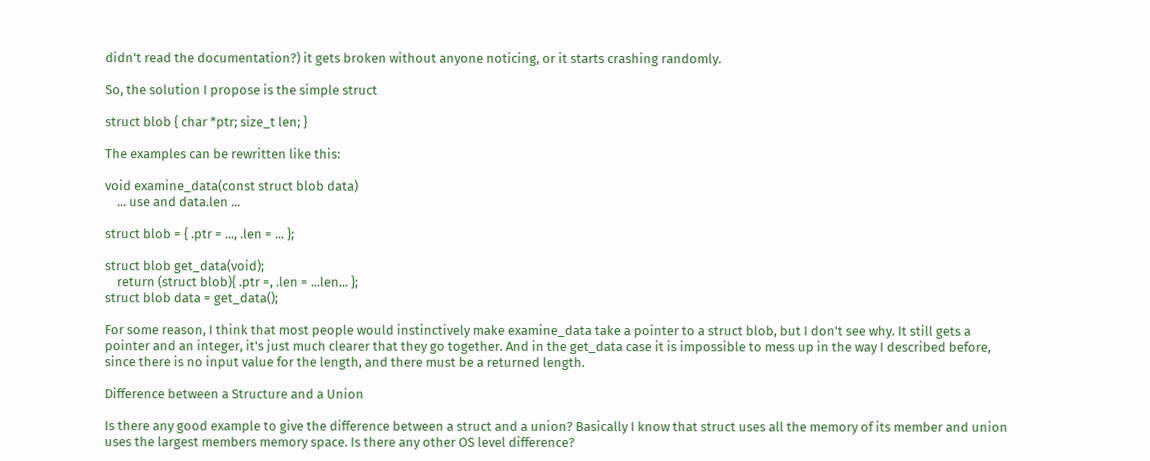didn't read the documentation?) it gets broken without anyone noticing, or it starts crashing randomly.

So, the solution I propose is the simple struct

struct blob { char *ptr; size_t len; }

The examples can be rewritten like this:

void examine_data(const struct blob data)
    ... use and data.len ...

struct blob = { .ptr = ..., .len = ... };

struct blob get_data(void);
    return (struct blob){ .ptr =, .len = ...len... };
struct blob data = get_data();

For some reason, I think that most people would instinctively make examine_data take a pointer to a struct blob, but I don't see why. It still gets a pointer and an integer, it's just much clearer that they go together. And in the get_data case it is impossible to mess up in the way I described before, since there is no input value for the length, and there must be a returned length.

Difference between a Structure and a Union

Is there any good example to give the difference between a struct and a union? Basically I know that struct uses all the memory of its member and union uses the largest members memory space. Is there any other OS level difference?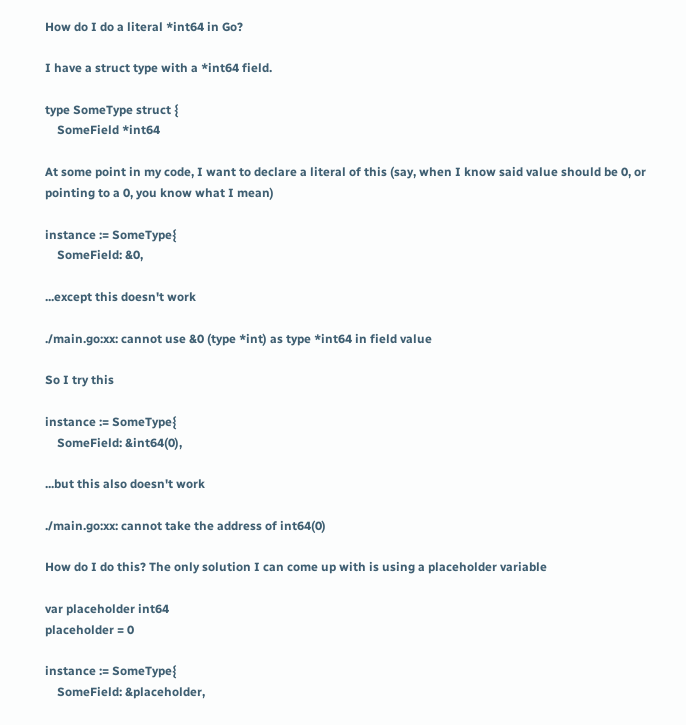How do I do a literal *int64 in Go?

I have a struct type with a *int64 field.

type SomeType struct {
    SomeField *int64

At some point in my code, I want to declare a literal of this (say, when I know said value should be 0, or pointing to a 0, you know what I mean)

instance := SomeType{
    SomeField: &0,

...except this doesn't work

./main.go:xx: cannot use &0 (type *int) as type *int64 in field value

So I try this

instance := SomeType{
    SomeField: &int64(0),

...but this also doesn't work

./main.go:xx: cannot take the address of int64(0)

How do I do this? The only solution I can come up with is using a placeholder variable

var placeholder int64
placeholder = 0

instance := SomeType{
    SomeField: &placeholder,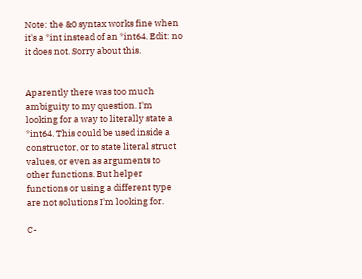Note: the &0 syntax works fine when it's a *int instead of an *int64. Edit: no it does not. Sorry about this.


Aparently there was too much ambiguity to my question. I'm looking for a way to literally state a *int64. This could be used inside a constructor, or to state literal struct values, or even as arguments to other functions. But helper functions or using a different type are not solutions I'm looking for.

C-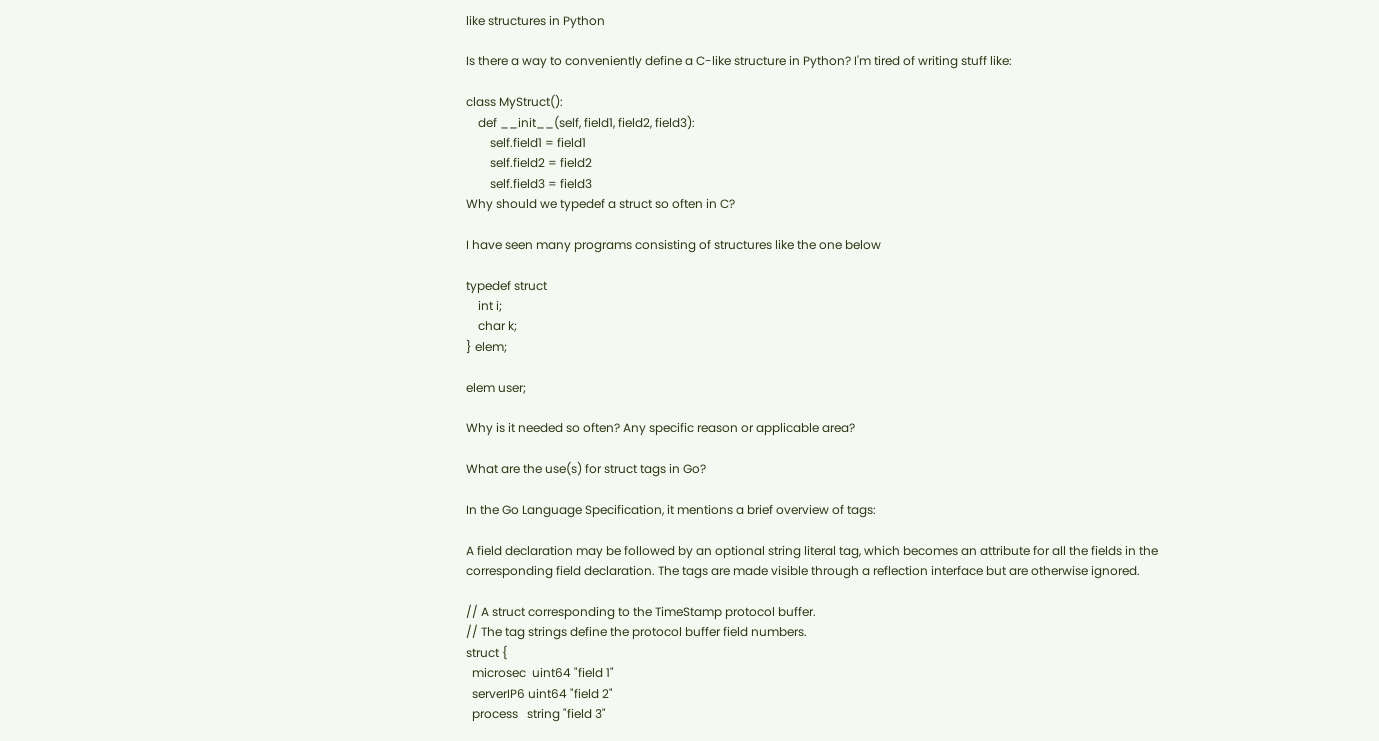like structures in Python

Is there a way to conveniently define a C-like structure in Python? I'm tired of writing stuff like:

class MyStruct():
    def __init__(self, field1, field2, field3):
        self.field1 = field1
        self.field2 = field2
        self.field3 = field3
Why should we typedef a struct so often in C?

I have seen many programs consisting of structures like the one below

typedef struct
    int i;
    char k;
} elem;

elem user;

Why is it needed so often? Any specific reason or applicable area?

What are the use(s) for struct tags in Go?

In the Go Language Specification, it mentions a brief overview of tags:

A field declaration may be followed by an optional string literal tag, which becomes an attribute for all the fields in the corresponding field declaration. The tags are made visible through a reflection interface but are otherwise ignored.

// A struct corresponding to the TimeStamp protocol buffer.
// The tag strings define the protocol buffer field numbers.
struct {
  microsec  uint64 "field 1"
  serverIP6 uint64 "field 2"
  process   string "field 3"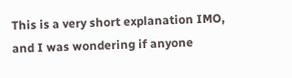This is a very short explanation IMO, and I was wondering if anyone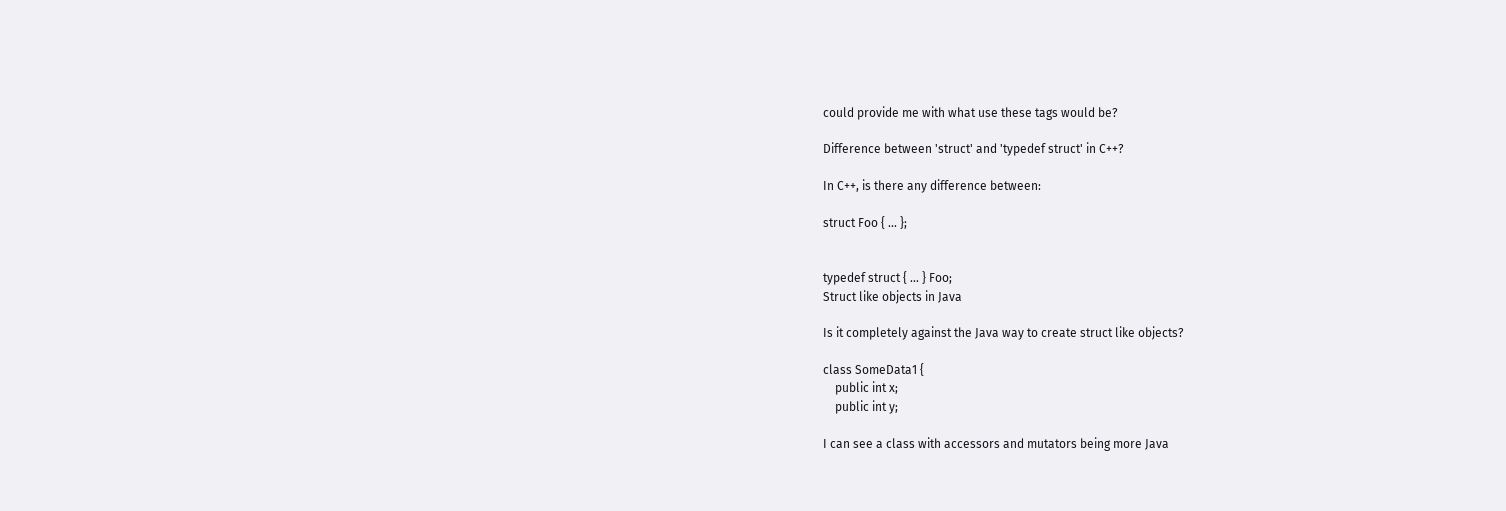could provide me with what use these tags would be?

Difference between 'struct' and 'typedef struct' in C++?

In C++, is there any difference between:

struct Foo { ... };


typedef struct { ... } Foo;
Struct like objects in Java

Is it completely against the Java way to create struct like objects?

class SomeData1 {
    public int x;
    public int y;

I can see a class with accessors and mutators being more Java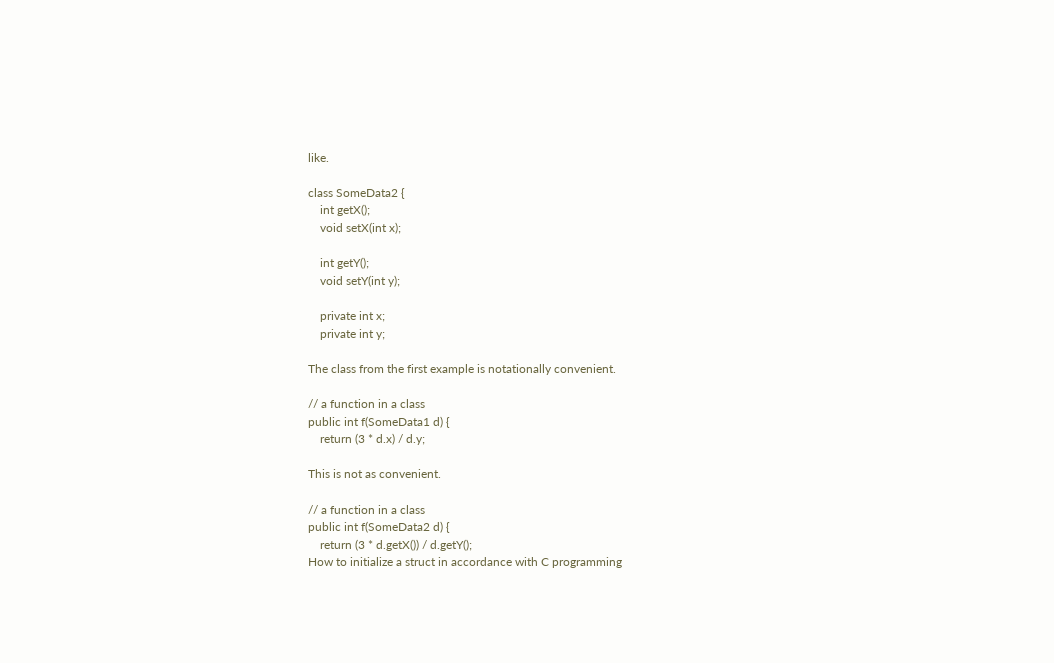like.

class SomeData2 {
    int getX();
    void setX(int x);

    int getY();
    void setY(int y);

    private int x;
    private int y;

The class from the first example is notationally convenient.

// a function in a class
public int f(SomeData1 d) {
    return (3 * d.x) / d.y;

This is not as convenient.

// a function in a class
public int f(SomeData2 d) {
    return (3 * d.getX()) / d.getY();
How to initialize a struct in accordance with C programming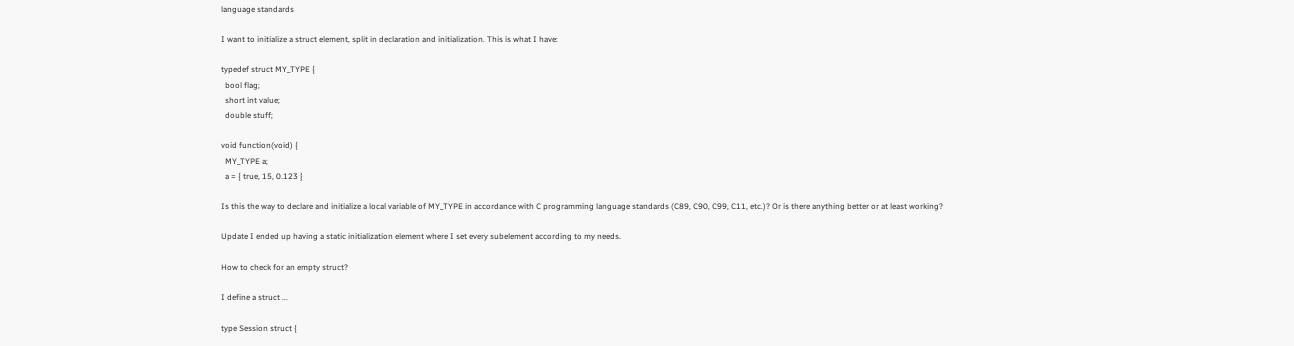language standards

I want to initialize a struct element, split in declaration and initialization. This is what I have:

typedef struct MY_TYPE {
  bool flag;
  short int value;
  double stuff;

void function(void) {
  MY_TYPE a;
  a = { true, 15, 0.123 }

Is this the way to declare and initialize a local variable of MY_TYPE in accordance with C programming language standards (C89, C90, C99, C11, etc.)? Or is there anything better or at least working?

Update I ended up having a static initialization element where I set every subelement according to my needs.

How to check for an empty struct?

I define a struct ...

type Session struct {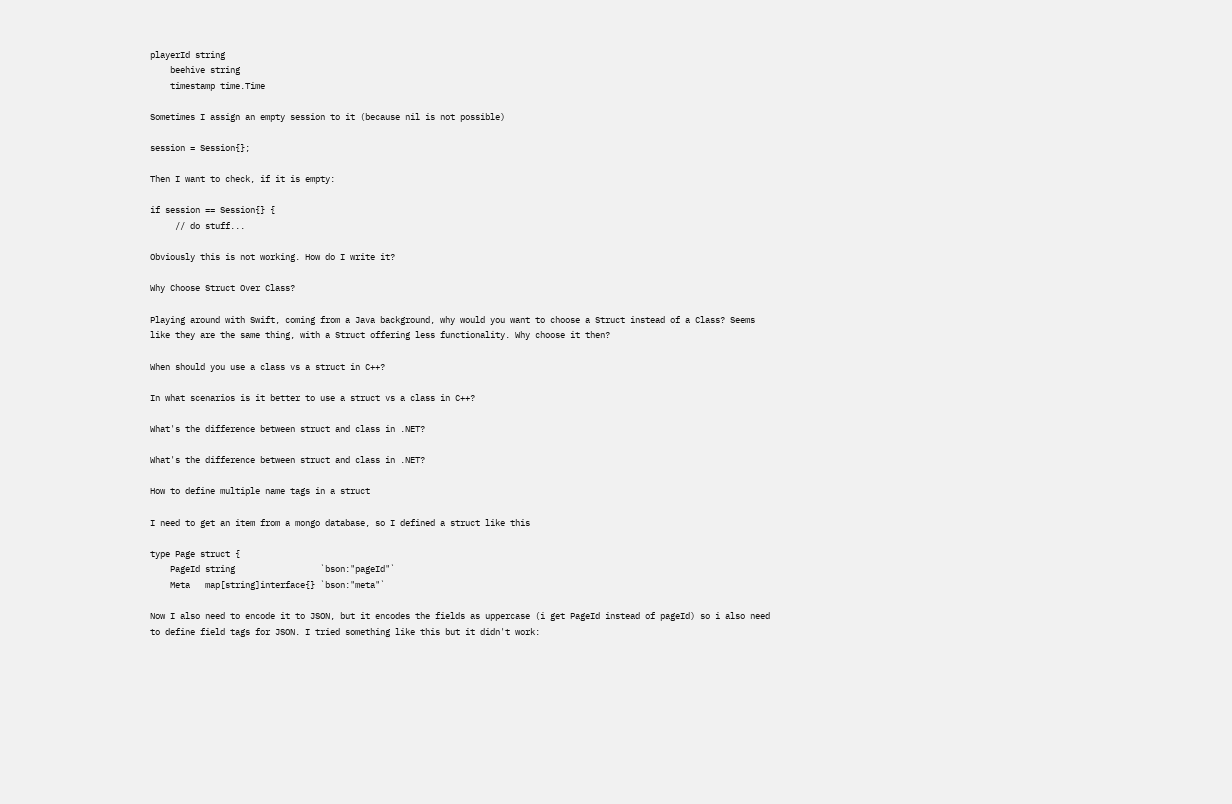playerId string
    beehive string
    timestamp time.Time

Sometimes I assign an empty session to it (because nil is not possible)

session = Session{};

Then I want to check, if it is empty:

if session == Session{} {
     // do stuff...

Obviously this is not working. How do I write it?

Why Choose Struct Over Class?

Playing around with Swift, coming from a Java background, why would you want to choose a Struct instead of a Class? Seems like they are the same thing, with a Struct offering less functionality. Why choose it then?

When should you use a class vs a struct in C++?

In what scenarios is it better to use a struct vs a class in C++?

What's the difference between struct and class in .NET?

What's the difference between struct and class in .NET?

How to define multiple name tags in a struct

I need to get an item from a mongo database, so I defined a struct like this

type Page struct {
    PageId string                 `bson:"pageId"`
    Meta   map[string]interface{} `bson:"meta"`

Now I also need to encode it to JSON, but it encodes the fields as uppercase (i get PageId instead of pageId) so i also need to define field tags for JSON. I tried something like this but it didn't work: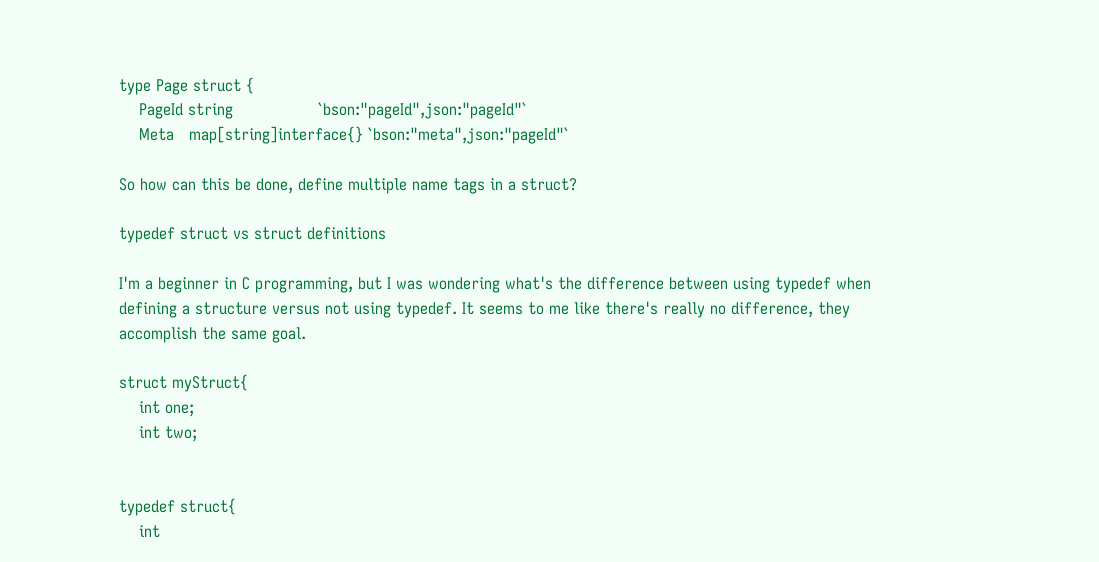type Page struct {
    PageId string                 `bson:"pageId",json:"pageId"`
    Meta   map[string]interface{} `bson:"meta",json:"pageId"`

So how can this be done, define multiple name tags in a struct?

typedef struct vs struct definitions

I'm a beginner in C programming, but I was wondering what's the difference between using typedef when defining a structure versus not using typedef. It seems to me like there's really no difference, they accomplish the same goal.

struct myStruct{
    int one;
    int two;


typedef struct{
    int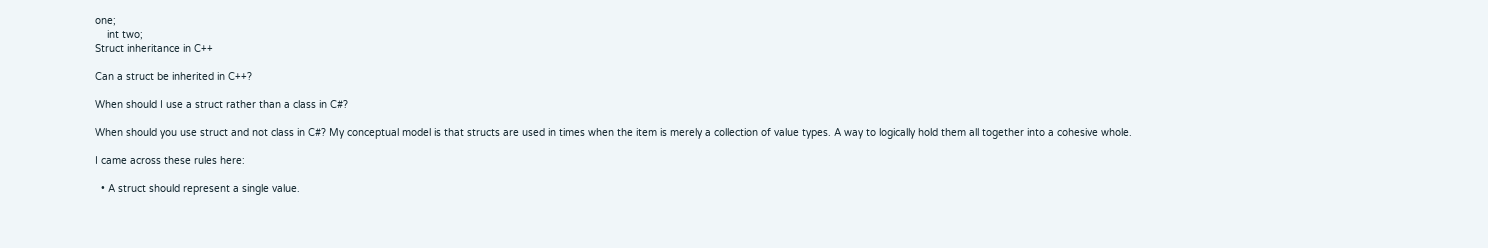one;
    int two;
Struct inheritance in C++

Can a struct be inherited in C++?

When should I use a struct rather than a class in C#?

When should you use struct and not class in C#? My conceptual model is that structs are used in times when the item is merely a collection of value types. A way to logically hold them all together into a cohesive whole.

I came across these rules here:

  • A struct should represent a single value.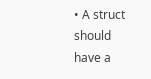• A struct should have a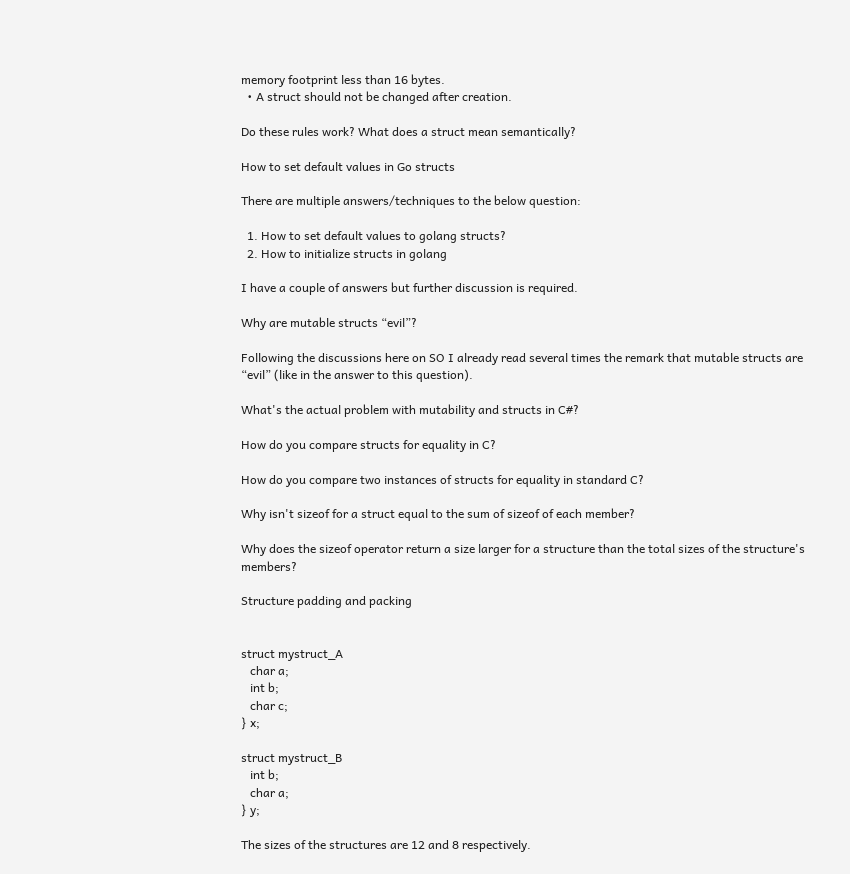memory footprint less than 16 bytes.
  • A struct should not be changed after creation.

Do these rules work? What does a struct mean semantically?

How to set default values in Go structs

There are multiple answers/techniques to the below question:

  1. How to set default values to golang structs?
  2. How to initialize structs in golang

I have a couple of answers but further discussion is required.

Why are mutable structs “evil”?

Following the discussions here on SO I already read several times the remark that mutable structs are “evil” (like in the answer to this question).

What's the actual problem with mutability and structs in C#?

How do you compare structs for equality in C?

How do you compare two instances of structs for equality in standard C?

Why isn't sizeof for a struct equal to the sum of sizeof of each member?

Why does the sizeof operator return a size larger for a structure than the total sizes of the structure's members?

Structure padding and packing


struct mystruct_A
   char a;
   int b;
   char c;
} x;

struct mystruct_B
   int b;
   char a;
} y;

The sizes of the structures are 12 and 8 respectively.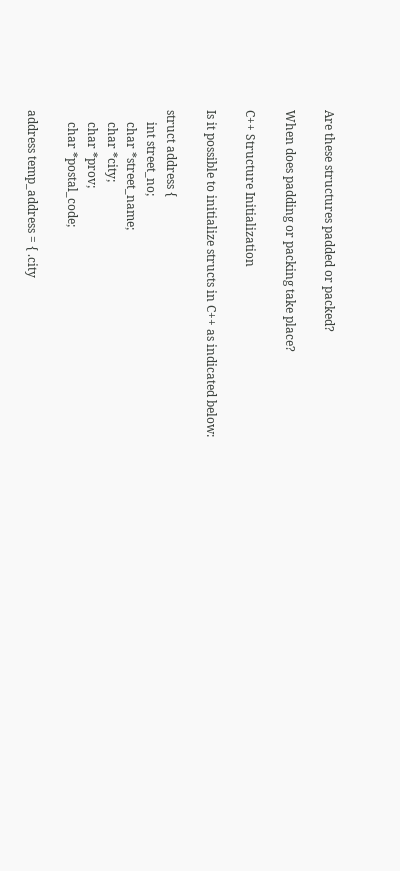Are these structures padded or packed?

When does padding or packing take place?

C++ Structure Initialization

Is it possible to initialize structs in C++ as indicated below:

struct address {
    int street_no;
    char *street_name;
    char *city;
    char *prov;
    char *postal_code;

address temp_address = { .city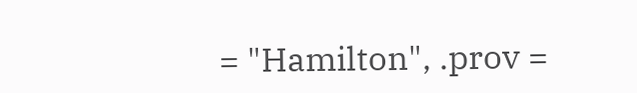= "Hamilton", .prov =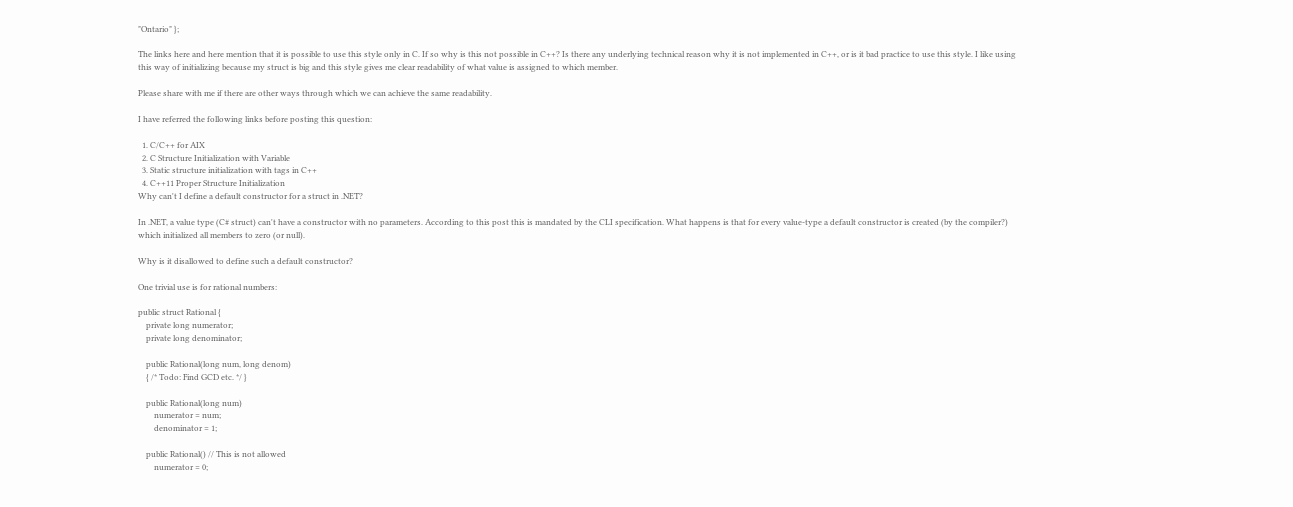"Ontario" };

The links here and here mention that it is possible to use this style only in C. If so why is this not possible in C++? Is there any underlying technical reason why it is not implemented in C++, or is it bad practice to use this style. I like using this way of initializing because my struct is big and this style gives me clear readability of what value is assigned to which member.

Please share with me if there are other ways through which we can achieve the same readability.

I have referred the following links before posting this question:

  1. C/C++ for AIX
  2. C Structure Initialization with Variable
  3. Static structure initialization with tags in C++
  4. C++11 Proper Structure Initialization
Why can't I define a default constructor for a struct in .NET?

In .NET, a value type (C# struct) can't have a constructor with no parameters. According to this post this is mandated by the CLI specification. What happens is that for every value-type a default constructor is created (by the compiler?) which initialized all members to zero (or null).

Why is it disallowed to define such a default constructor?

One trivial use is for rational numbers:

public struct Rational {
    private long numerator;
    private long denominator;

    public Rational(long num, long denom)
    { /* Todo: Find GCD etc. */ }

    public Rational(long num)
        numerator = num;
        denominator = 1;

    public Rational() // This is not allowed
        numerator = 0;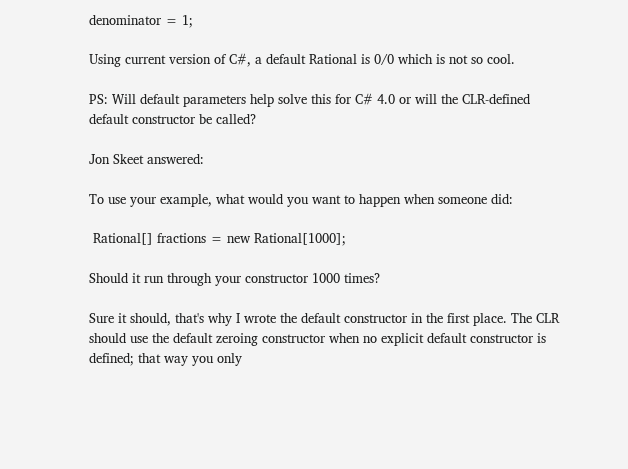denominator = 1;

Using current version of C#, a default Rational is 0/0 which is not so cool.

PS: Will default parameters help solve this for C# 4.0 or will the CLR-defined default constructor be called?

Jon Skeet answered:

To use your example, what would you want to happen when someone did:

 Rational[] fractions = new Rational[1000];

Should it run through your constructor 1000 times?

Sure it should, that's why I wrote the default constructor in the first place. The CLR should use the default zeroing constructor when no explicit default constructor is defined; that way you only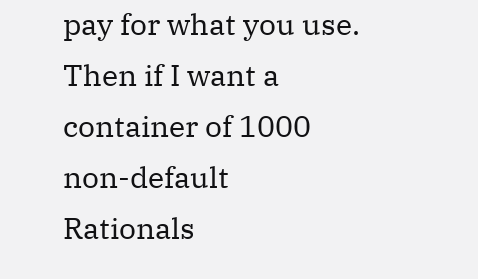pay for what you use. Then if I want a container of 1000 non-default Rationals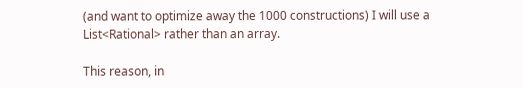(and want to optimize away the 1000 constructions) I will use a List<Rational> rather than an array.

This reason, in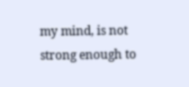my mind, is not strong enough to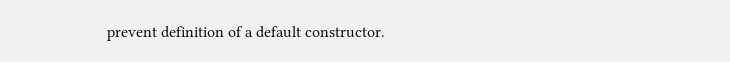prevent definition of a default constructor.